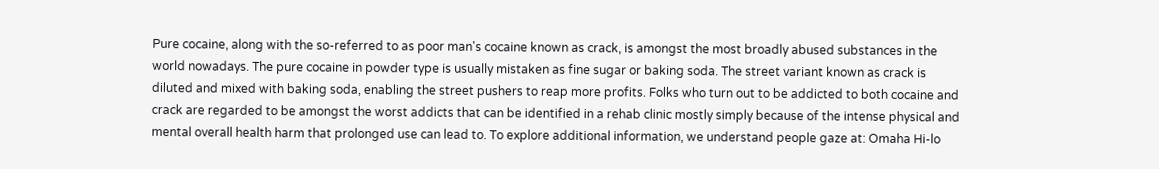Pure cocaine, along with the so-referred to as poor man's cocaine known as crack, is amongst the most broadly abused substances in the world nowadays. The pure cocaine in powder type is usually mistaken as fine sugar or baking soda. The street variant known as crack is diluted and mixed with baking soda, enabling the street pushers to reap more profits. Folks who turn out to be addicted to both cocaine and crack are regarded to be amongst the worst addicts that can be identified in a rehab clinic mostly simply because of the intense physical and mental overall health harm that prolonged use can lead to. To explore additional information, we understand people gaze at: Omaha Hi-lo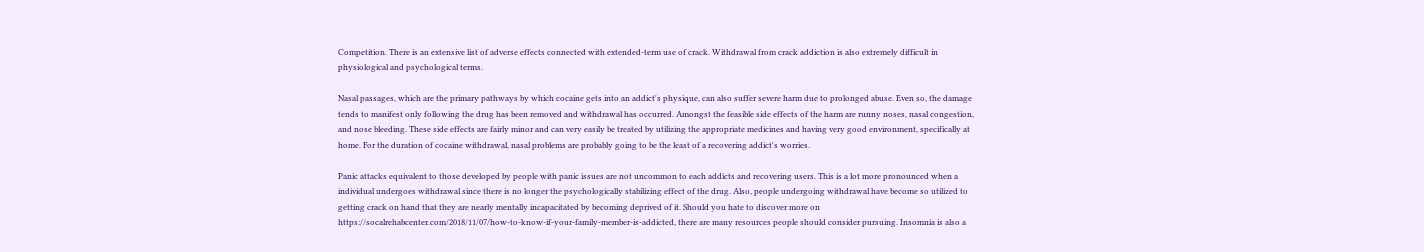Competition. There is an extensive list of adverse effects connected with extended-term use of crack. Withdrawal from crack addiction is also extremely difficult in physiological and psychological terms.

Nasal passages, which are the primary pathways by which cocaine gets into an addict's physique, can also suffer severe harm due to prolonged abuse. Even so, the damage tends to manifest only following the drug has been removed and withdrawal has occurred. Amongst the feasible side effects of the harm are runny noses, nasal congestion, and nose bleeding. These side effects are fairly minor and can very easily be treated by utilizing the appropriate medicines and having very good environment, specifically at home. For the duration of cocaine withdrawal, nasal problems are probably going to be the least of a recovering addict's worries.

Panic attacks equivalent to those developed by people with panic issues are not uncommon to each addicts and recovering users. This is a lot more pronounced when a individual undergoes withdrawal since there is no longer the psychologically stabilizing effect of the drug. Also, people undergoing withdrawal have become so utilized to getting crack on hand that they are nearly mentally incapacitated by becoming deprived of it. Should you hate to discover more on https://socalrehabcenter.com/2018/11/07/how-to-know-if-your-family-member-is-addicted, there are many resources people should consider pursuing. Insomnia is also a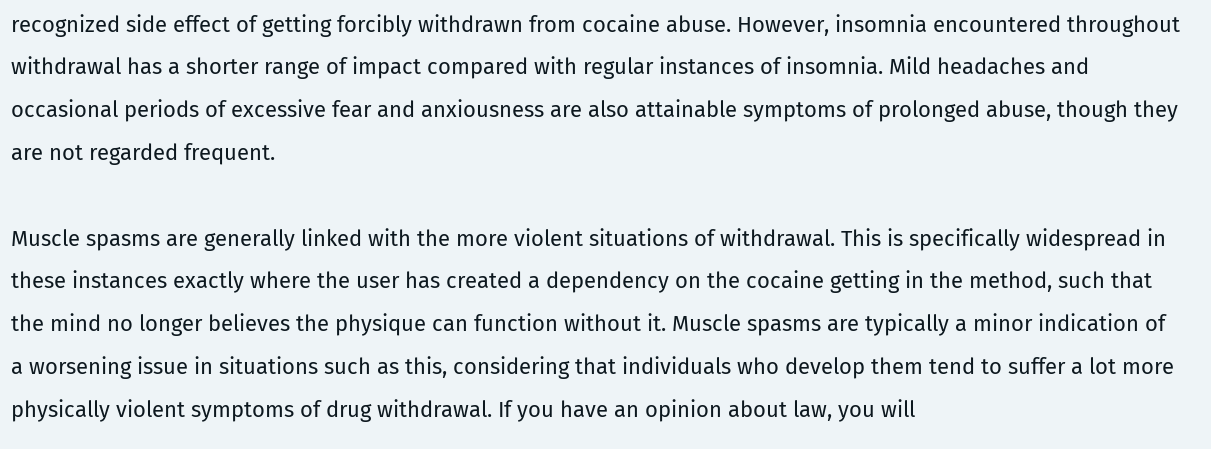recognized side effect of getting forcibly withdrawn from cocaine abuse. However, insomnia encountered throughout withdrawal has a shorter range of impact compared with regular instances of insomnia. Mild headaches and occasional periods of excessive fear and anxiousness are also attainable symptoms of prolonged abuse, though they are not regarded frequent.

Muscle spasms are generally linked with the more violent situations of withdrawal. This is specifically widespread in these instances exactly where the user has created a dependency on the cocaine getting in the method, such that the mind no longer believes the physique can function without it. Muscle spasms are typically a minor indication of a worsening issue in situations such as this, considering that individuals who develop them tend to suffer a lot more physically violent symptoms of drug withdrawal. If you have an opinion about law, you will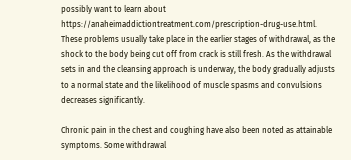possibly want to learn about https://anaheimaddictiontreatment.com/prescription-drug-use.html. These problems usually take place in the earlier stages of withdrawal, as the shock to the body being cut off from crack is still fresh. As the withdrawal sets in and the cleansing approach is underway, the body gradually adjusts to a normal state and the likelihood of muscle spasms and convulsions decreases significantly.

Chronic pain in the chest and coughing have also been noted as attainable symptoms. Some withdrawal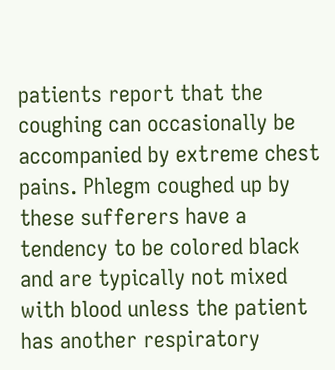patients report that the coughing can occasionally be accompanied by extreme chest pains. Phlegm coughed up by these sufferers have a tendency to be colored black and are typically not mixed with blood unless the patient has another respiratory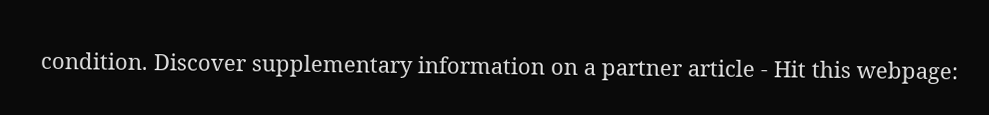condition. Discover supplementary information on a partner article - Hit this webpage: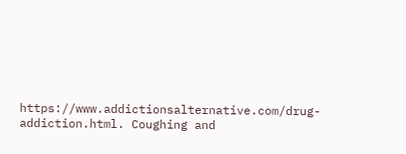https://www.addictionsalternative.com/drug-addiction.html. Coughing and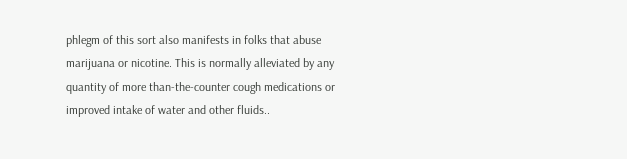phlegm of this sort also manifests in folks that abuse marijuana or nicotine. This is normally alleviated by any quantity of more than-the-counter cough medications or improved intake of water and other fluids..